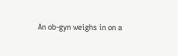An ob-gyn weighs in on a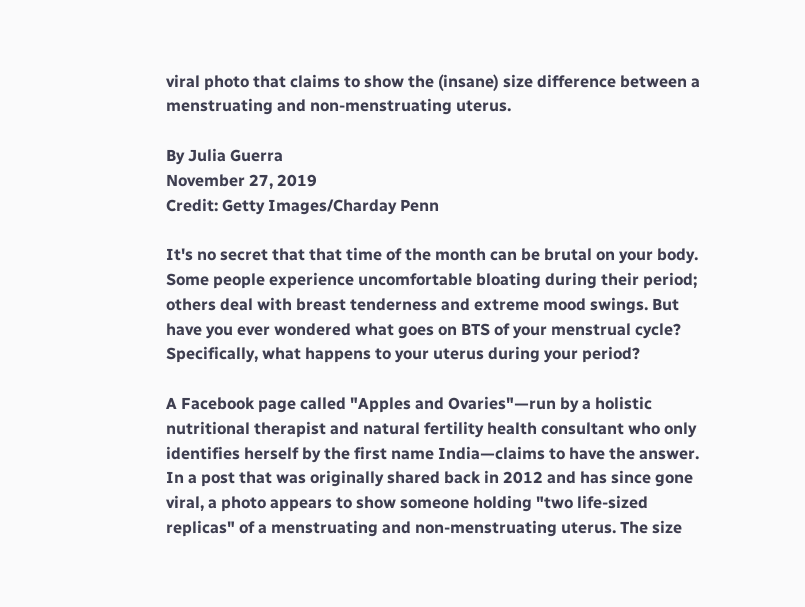viral photo that claims to show the (insane) size difference between a menstruating and non-menstruating uterus.

By Julia Guerra
November 27, 2019
Credit: Getty Images/Charday Penn

It's no secret that that time of the month can be brutal on your body. Some people experience uncomfortable bloating during their period; others deal with breast tenderness and extreme mood swings. But have you ever wondered what goes on BTS of your menstrual cycle? Specifically, what happens to your uterus during your period?

A Facebook page called "Apples and Ovaries"—run by a holistic nutritional therapist and natural fertility health consultant who only identifies herself by the first name India—claims to have the answer. In a post that was originally shared back in 2012 and has since gone viral, a photo appears to show someone holding "two life-sized replicas" of a menstruating and non-menstruating uterus. The size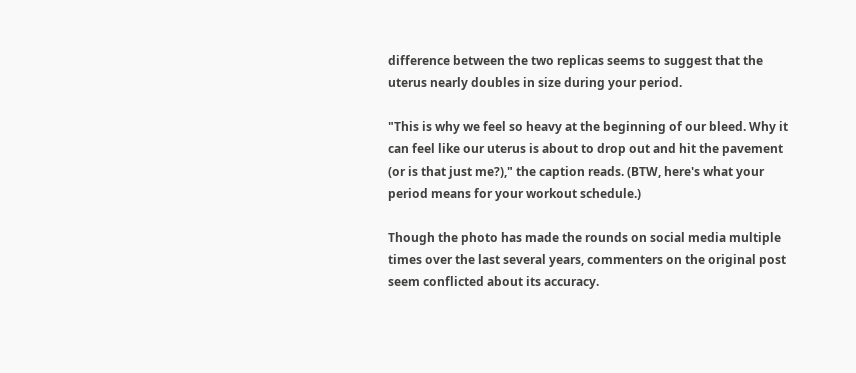difference between the two replicas seems to suggest that the uterus nearly doubles in size during your period.

"This is why we feel so heavy at the beginning of our bleed. Why it can feel like our uterus is about to drop out and hit the pavement (or is that just me?)," the caption reads. (BTW, here's what your period means for your workout schedule.)

Though the photo has made the rounds on social media multiple times over the last several years, commenters on the original post seem conflicted about its accuracy.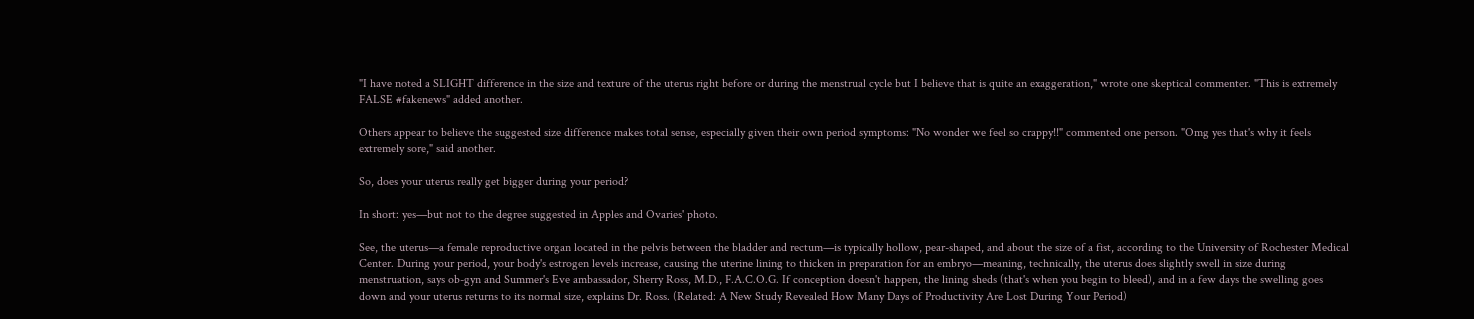"I have noted a SLIGHT difference in the size and texture of the uterus right before or during the menstrual cycle but I believe that is quite an exaggeration," wrote one skeptical commenter. "This is extremely FALSE #fakenews" added another.

Others appear to believe the suggested size difference makes total sense, especially given their own period symptoms: "No wonder we feel so crappy!!" commented one person. "Omg yes that's why it feels extremely sore," said another.

So, does your uterus really get bigger during your period?

In short: yes—but not to the degree suggested in Apples and Ovaries' photo.

See, the uterus—a female reproductive organ located in the pelvis between the bladder and rectum—is typically hollow, pear-shaped, and about the size of a fist, according to the University of Rochester Medical Center. During your period, your body's estrogen levels increase, causing the uterine lining to thicken in preparation for an embryo—meaning, technically, the uterus does slightly swell in size during menstruation, says ob-gyn and Summer's Eve ambassador, Sherry Ross, M.D., F.A.C.O.G. If conception doesn't happen, the lining sheds (that's when you begin to bleed), and in a few days the swelling goes down and your uterus returns to its normal size, explains Dr. Ross. (Related: A New Study Revealed How Many Days of Productivity Are Lost During Your Period)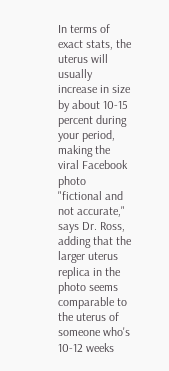In terms of exact stats, the uterus will usually increase in size by about 10-15 percent during your period, making the viral Facebook photo "fictional and not accurate," says Dr. Ross, adding that the larger uterus replica in the photo seems comparable to the uterus of someone who's 10-12 weeks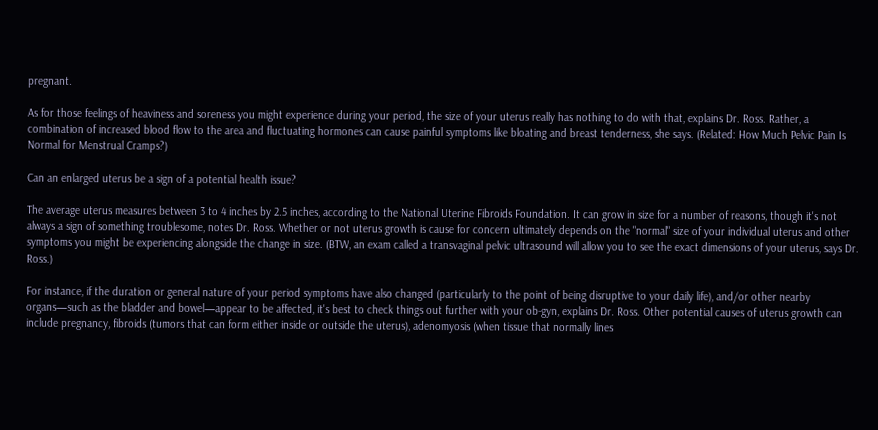pregnant.

As for those feelings of heaviness and soreness you might experience during your period, the size of your uterus really has nothing to do with that, explains Dr. Ross. Rather, a combination of increased blood flow to the area and fluctuating hormones can cause painful symptoms like bloating and breast tenderness, she says. (Related: How Much Pelvic Pain Is Normal for Menstrual Cramps?)

Can an enlarged uterus be a sign of a potential health issue?

The average uterus measures between 3 to 4 inches by 2.5 inches, according to the National Uterine Fibroids Foundation. It can grow in size for a number of reasons, though it's not always a sign of something troublesome, notes Dr. Ross. Whether or not uterus growth is cause for concern ultimately depends on the "normal" size of your individual uterus and other symptoms you might be experiencing alongside the change in size. (BTW, an exam called a transvaginal pelvic ultrasound will allow you to see the exact dimensions of your uterus, says Dr. Ross.)

For instance, if the duration or general nature of your period symptoms have also changed (particularly to the point of being disruptive to your daily life), and/or other nearby organs—such as the bladder and bowel—appear to be affected, it's best to check things out further with your ob-gyn, explains Dr. Ross. Other potential causes of uterus growth can include pregnancy, fibroids (tumors that can form either inside or outside the uterus), adenomyosis (when tissue that normally lines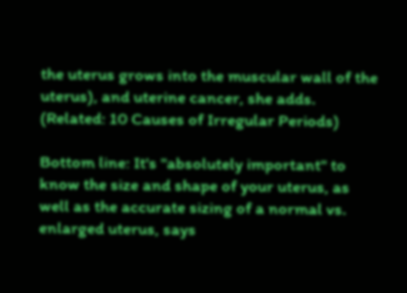the uterus grows into the muscular wall of the uterus), and uterine cancer, she adds. (Related: 10 Causes of Irregular Periods)

Bottom line: It's "absolutely important" to know the size and shape of your uterus, as well as the accurate sizing of a normal vs. enlarged uterus, says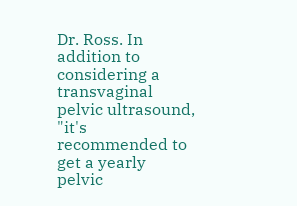Dr. Ross. In addition to considering a transvaginal pelvic ultrasound, "it's recommended to get a yearly pelvic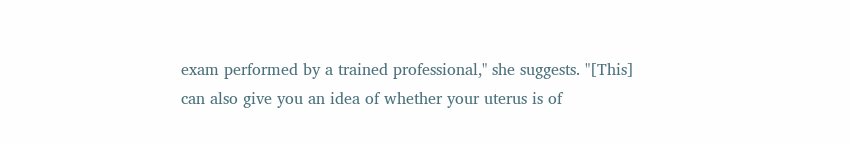exam performed by a trained professional," she suggests. "[This] can also give you an idea of whether your uterus is of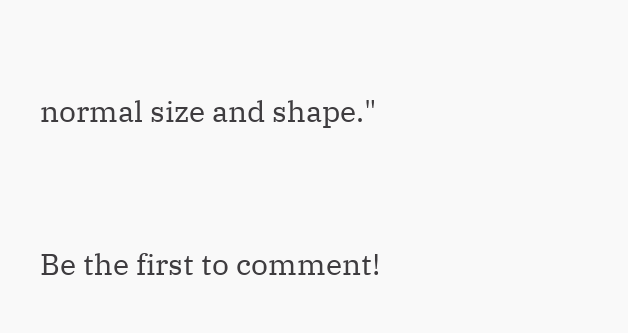normal size and shape."


Be the first to comment!